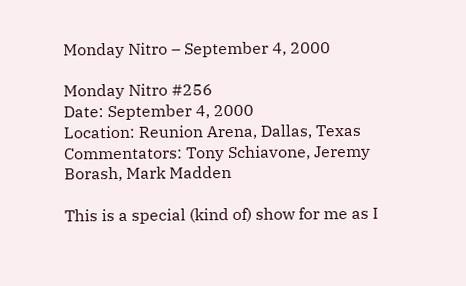Monday Nitro – September 4, 2000

Monday Nitro #256
Date: September 4, 2000
Location: Reunion Arena, Dallas, Texas
Commentators: Tony Schiavone, Jeremy Borash, Mark Madden

This is a special (kind of) show for me as I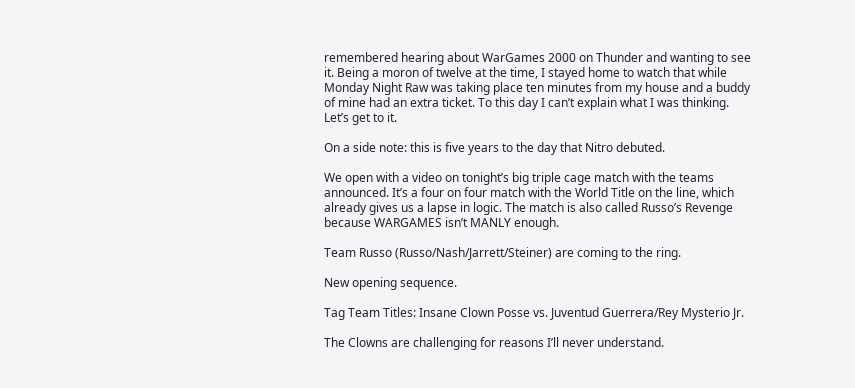remembered hearing about WarGames 2000 on Thunder and wanting to see it. Being a moron of twelve at the time, I stayed home to watch that while Monday Night Raw was taking place ten minutes from my house and a buddy of mine had an extra ticket. To this day I can’t explain what I was thinking. Let’s get to it.

On a side note: this is five years to the day that Nitro debuted.

We open with a video on tonight’s big triple cage match with the teams announced. It’s a four on four match with the World Title on the line, which already gives us a lapse in logic. The match is also called Russo’s Revenge because WARGAMES isn’t MANLY enough.

Team Russo (Russo/Nash/Jarrett/Steiner) are coming to the ring.

New opening sequence.

Tag Team Titles: Insane Clown Posse vs. Juventud Guerrera/Rey Mysterio Jr.

The Clowns are challenging for reasons I’ll never understand.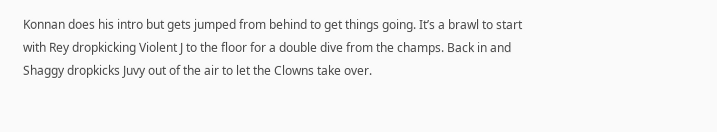Konnan does his intro but gets jumped from behind to get things going. It’s a brawl to start with Rey dropkicking Violent J to the floor for a double dive from the champs. Back in and Shaggy dropkicks Juvy out of the air to let the Clowns take over.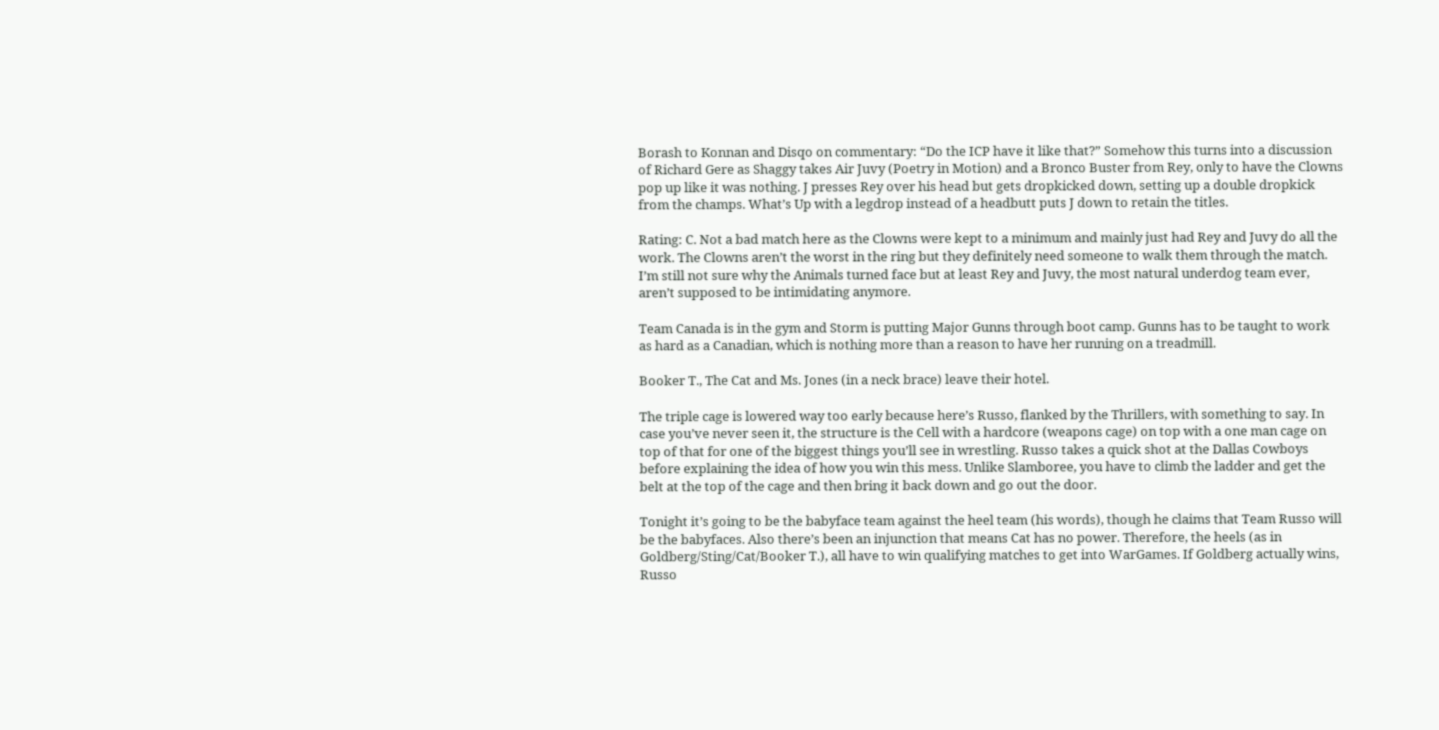Borash to Konnan and Disqo on commentary: “Do the ICP have it like that?” Somehow this turns into a discussion of Richard Gere as Shaggy takes Air Juvy (Poetry in Motion) and a Bronco Buster from Rey, only to have the Clowns pop up like it was nothing. J presses Rey over his head but gets dropkicked down, setting up a double dropkick from the champs. What’s Up with a legdrop instead of a headbutt puts J down to retain the titles.

Rating: C. Not a bad match here as the Clowns were kept to a minimum and mainly just had Rey and Juvy do all the work. The Clowns aren’t the worst in the ring but they definitely need someone to walk them through the match. I’m still not sure why the Animals turned face but at least Rey and Juvy, the most natural underdog team ever, aren’t supposed to be intimidating anymore.

Team Canada is in the gym and Storm is putting Major Gunns through boot camp. Gunns has to be taught to work as hard as a Canadian, which is nothing more than a reason to have her running on a treadmill.

Booker T., The Cat and Ms. Jones (in a neck brace) leave their hotel.

The triple cage is lowered way too early because here’s Russo, flanked by the Thrillers, with something to say. In case you’ve never seen it, the structure is the Cell with a hardcore (weapons cage) on top with a one man cage on top of that for one of the biggest things you’ll see in wrestling. Russo takes a quick shot at the Dallas Cowboys before explaining the idea of how you win this mess. Unlike Slamboree, you have to climb the ladder and get the belt at the top of the cage and then bring it back down and go out the door.

Tonight it’s going to be the babyface team against the heel team (his words), though he claims that Team Russo will be the babyfaces. Also there’s been an injunction that means Cat has no power. Therefore, the heels (as in Goldberg/Sting/Cat/Booker T.), all have to win qualifying matches to get into WarGames. If Goldberg actually wins, Russo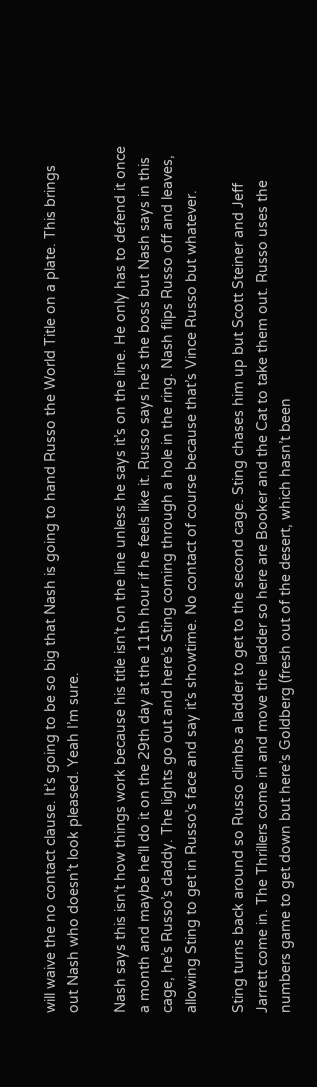will waive the no contact clause. It’s going to be so big that Nash is going to hand Russo the World Title on a plate. This brings out Nash who doesn’t look pleased. Yeah I’m sure.

Nash says this isn’t how things work because his title isn’t on the line unless he says it’s on the line. He only has to defend it once a month and maybe he’ll do it on the 29th day at the 11th hour if he feels like it. Russo says he’s the boss but Nash says in this cage, he’s Russo’s daddy. The lights go out and here’s Sting coming through a hole in the ring. Nash flips Russo off and leaves, allowing Sting to get in Russo’s face and say it’s showtime. No contact of course because that’s Vince Russo but whatever.

Sting turns back around so Russo climbs a ladder to get to the second cage. Sting chases him up but Scott Steiner and Jeff Jarrett come in. The Thrillers come in and move the ladder so here are Booker and the Cat to take them out. Russo uses the numbers game to get down but here’s Goldberg (fresh out of the desert, which hasn’t been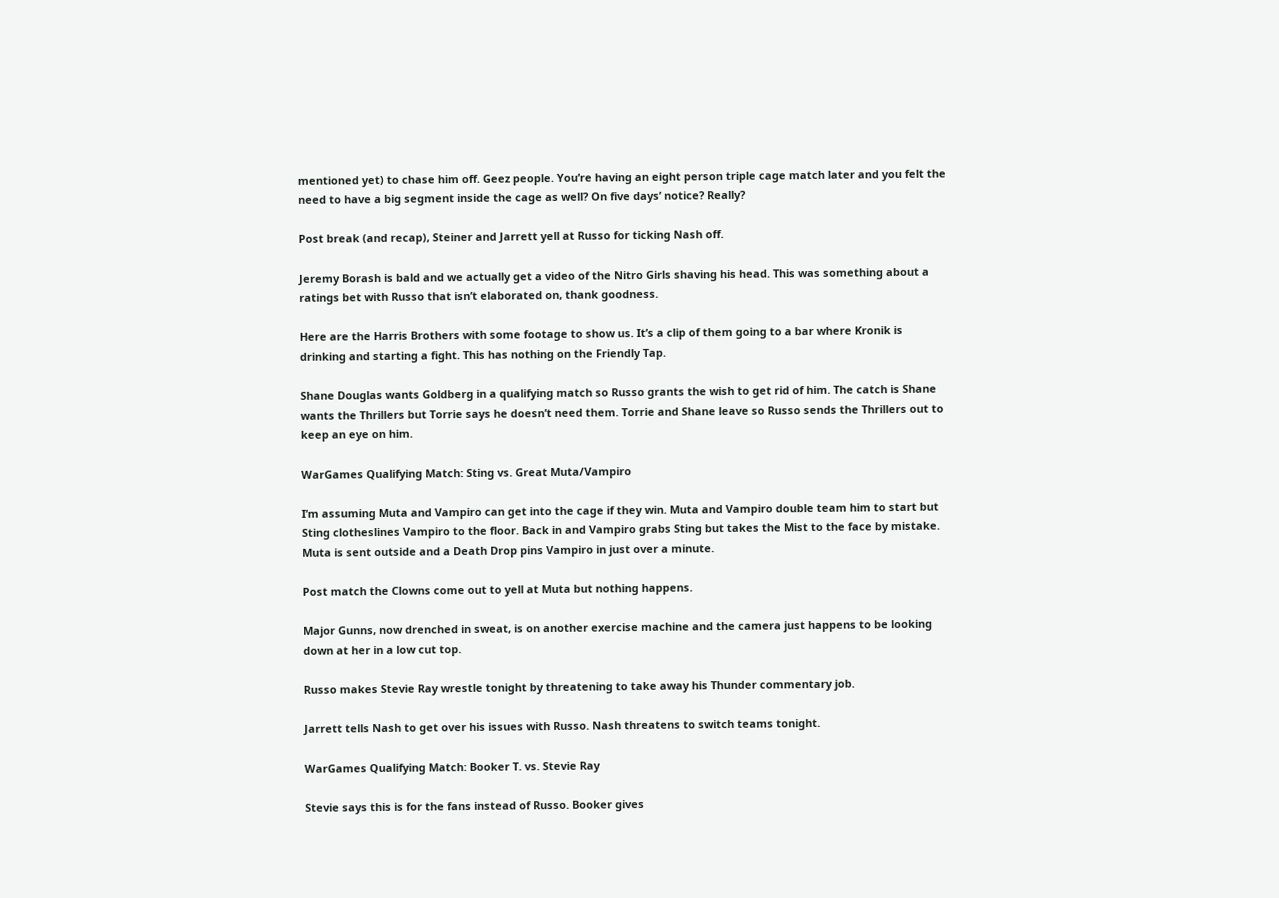mentioned yet) to chase him off. Geez people. You’re having an eight person triple cage match later and you felt the need to have a big segment inside the cage as well? On five days’ notice? Really?

Post break (and recap), Steiner and Jarrett yell at Russo for ticking Nash off.

Jeremy Borash is bald and we actually get a video of the Nitro Girls shaving his head. This was something about a ratings bet with Russo that isn’t elaborated on, thank goodness.

Here are the Harris Brothers with some footage to show us. It’s a clip of them going to a bar where Kronik is drinking and starting a fight. This has nothing on the Friendly Tap.

Shane Douglas wants Goldberg in a qualifying match so Russo grants the wish to get rid of him. The catch is Shane wants the Thrillers but Torrie says he doesn’t need them. Torrie and Shane leave so Russo sends the Thrillers out to keep an eye on him.

WarGames Qualifying Match: Sting vs. Great Muta/Vampiro

I’m assuming Muta and Vampiro can get into the cage if they win. Muta and Vampiro double team him to start but Sting clotheslines Vampiro to the floor. Back in and Vampiro grabs Sting but takes the Mist to the face by mistake. Muta is sent outside and a Death Drop pins Vampiro in just over a minute.

Post match the Clowns come out to yell at Muta but nothing happens.

Major Gunns, now drenched in sweat, is on another exercise machine and the camera just happens to be looking down at her in a low cut top.

Russo makes Stevie Ray wrestle tonight by threatening to take away his Thunder commentary job.

Jarrett tells Nash to get over his issues with Russo. Nash threatens to switch teams tonight.

WarGames Qualifying Match: Booker T. vs. Stevie Ray

Stevie says this is for the fans instead of Russo. Booker gives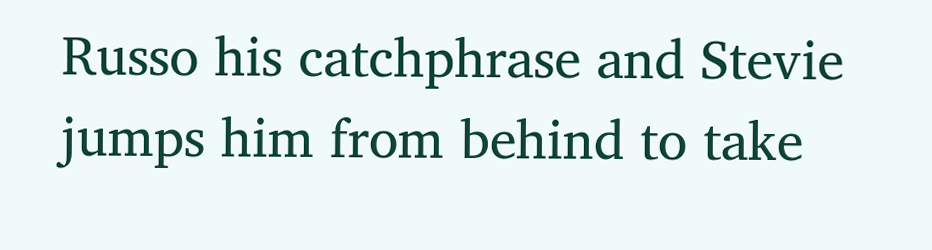Russo his catchphrase and Stevie jumps him from behind to take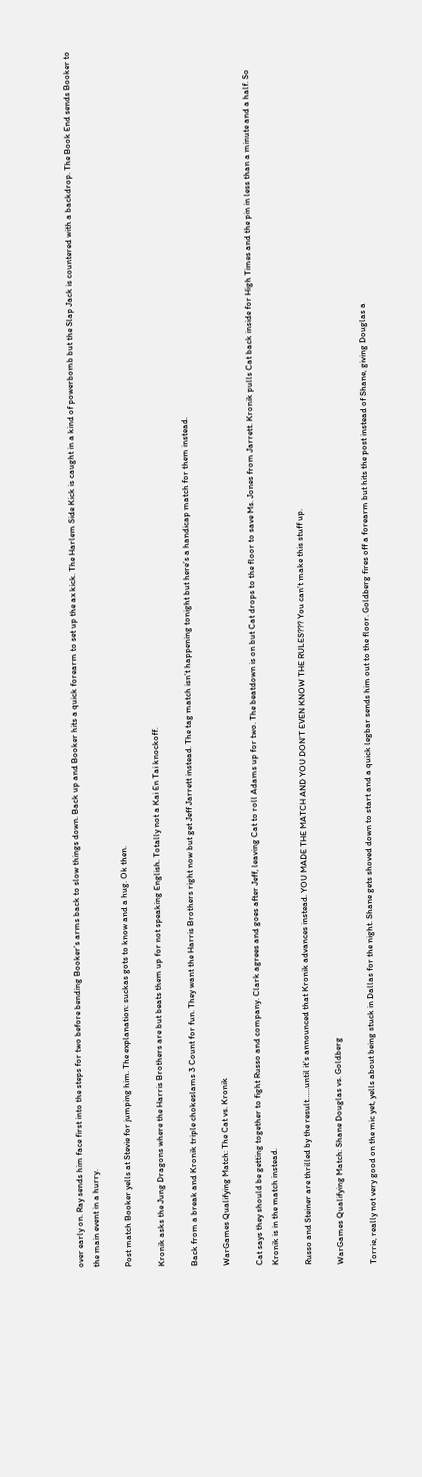over early on. Ray sends him face first into the steps for two before bending Booker’s arms back to slow things down. Back up and Booker hits a quick forearm to set up the ax kick. The Harlem Side Kick is caught in a kind of powerbomb but the Slap Jack is countered with a backdrop. The Book End sends Booker to the main event in a hurry.

Post match Booker yells at Stevie for jumping him. The explanation: suckas gots to know and a hug. Ok then.

Kronik asks the Jung Dragons where the Harris Brothers are but beats them up for not speaking English. Totally not a Kai En Tai knockoff.

Back from a break and Kronik triple chokeslams 3 Count for fun. They want the Harris Brothers right now but get Jeff Jarrett instead. The tag match isn’t happening tonight but here’s a handicap match for them instead.

WarGames Qualifying Match: The Cat vs. Kronik

Cat says they should be getting together to fight Russo and company. Clark agrees and goes after Jeff, leaving Cat to roll Adams up for two. The beatdown is on but Cat drops to the floor to save Ms. Jones from Jarrett. Kronik pulls Cat back inside for High Times and the pin in less than a minute and a half. So Kronik is in the match instead.

Russo and Steiner are thrilled by the result……until it’s announced that Kronik advances instead. YOU MADE THE MATCH AND YOU DON’T EVEN KNOW THE RULES??? You can’t make this stuff up.

WarGames Qualifying Match: Shane Douglas vs. Goldberg

Torrie, really not very good on the mic yet, yells about being stuck in Dallas for the night. Shane gets shoved down to start and a quick legbar sends him out to the floor. Goldberg fires off a forearm but hits the post instead of Shane, giving Douglas a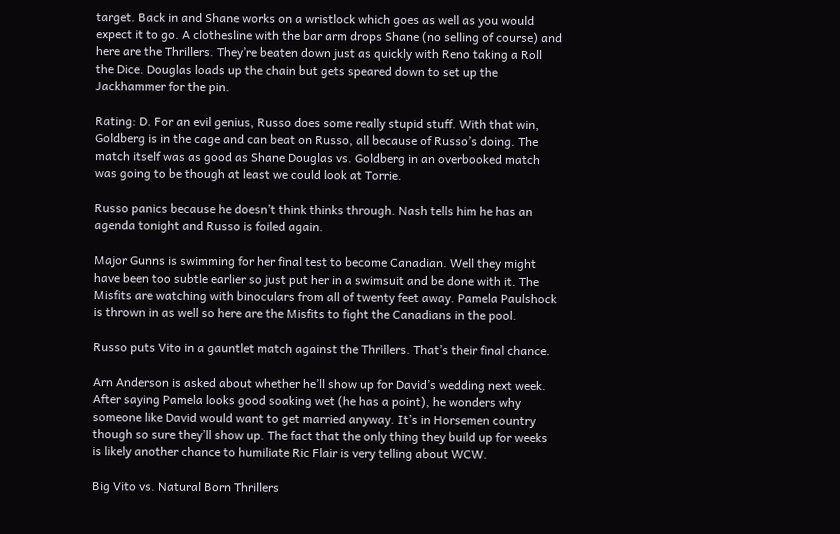target. Back in and Shane works on a wristlock which goes as well as you would expect it to go. A clothesline with the bar arm drops Shane (no selling of course) and here are the Thrillers. They’re beaten down just as quickly with Reno taking a Roll the Dice. Douglas loads up the chain but gets speared down to set up the Jackhammer for the pin.

Rating: D. For an evil genius, Russo does some really stupid stuff. With that win, Goldberg is in the cage and can beat on Russo, all because of Russo’s doing. The match itself was as good as Shane Douglas vs. Goldberg in an overbooked match was going to be though at least we could look at Torrie.

Russo panics because he doesn’t think thinks through. Nash tells him he has an agenda tonight and Russo is foiled again.

Major Gunns is swimming for her final test to become Canadian. Well they might have been too subtle earlier so just put her in a swimsuit and be done with it. The Misfits are watching with binoculars from all of twenty feet away. Pamela Paulshock is thrown in as well so here are the Misfits to fight the Canadians in the pool.

Russo puts Vito in a gauntlet match against the Thrillers. That’s their final chance.

Arn Anderson is asked about whether he’ll show up for David’s wedding next week. After saying Pamela looks good soaking wet (he has a point), he wonders why someone like David would want to get married anyway. It’s in Horsemen country though so sure they’ll show up. The fact that the only thing they build up for weeks is likely another chance to humiliate Ric Flair is very telling about WCW.

Big Vito vs. Natural Born Thrillers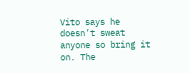Vito says he doesn’t sweat anyone so bring it on. The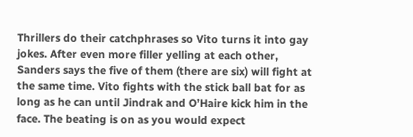Thrillers do their catchphrases so Vito turns it into gay jokes. After even more filler yelling at each other, Sanders says the five of them (there are six) will fight at the same time. Vito fights with the stick ball bat for as long as he can until Jindrak and O’Haire kick him in the face. The beating is on as you would expect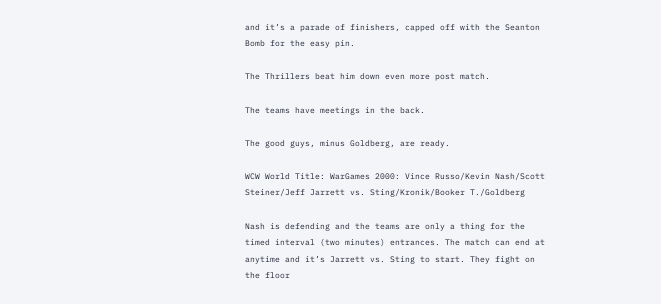and it’s a parade of finishers, capped off with the Seanton Bomb for the easy pin.

The Thrillers beat him down even more post match.

The teams have meetings in the back.

The good guys, minus Goldberg, are ready.

WCW World Title: WarGames 2000: Vince Russo/Kevin Nash/Scott Steiner/Jeff Jarrett vs. Sting/Kronik/Booker T./Goldberg

Nash is defending and the teams are only a thing for the timed interval (two minutes) entrances. The match can end at anytime and it’s Jarrett vs. Sting to start. They fight on the floor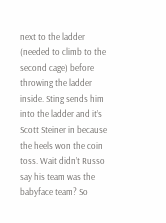next to the ladder (needed to climb to the second cage) before throwing the ladder inside. Sting sends him into the ladder and it’s Scott Steiner in because the heels won the coin toss. Wait didn’t Russo say his team was the babyface team? So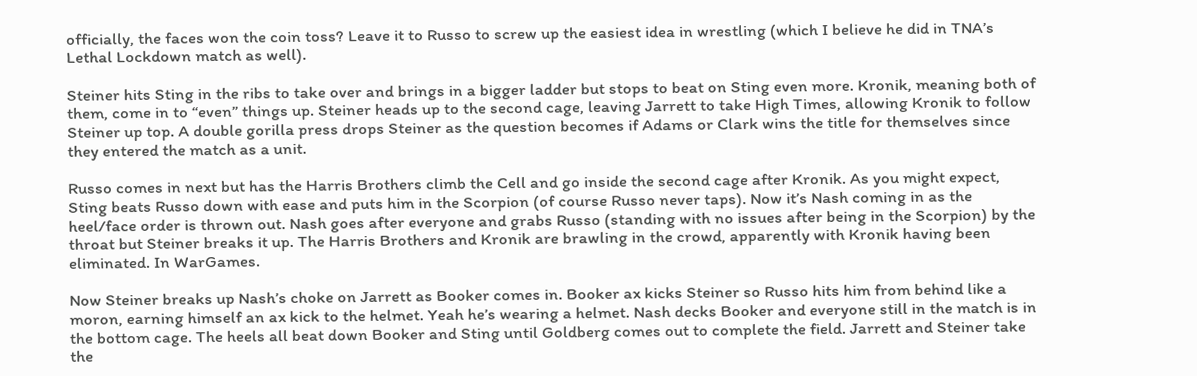officially, the faces won the coin toss? Leave it to Russo to screw up the easiest idea in wrestling (which I believe he did in TNA’s Lethal Lockdown match as well).

Steiner hits Sting in the ribs to take over and brings in a bigger ladder but stops to beat on Sting even more. Kronik, meaning both of them, come in to “even” things up. Steiner heads up to the second cage, leaving Jarrett to take High Times, allowing Kronik to follow Steiner up top. A double gorilla press drops Steiner as the question becomes if Adams or Clark wins the title for themselves since they entered the match as a unit.

Russo comes in next but has the Harris Brothers climb the Cell and go inside the second cage after Kronik. As you might expect, Sting beats Russo down with ease and puts him in the Scorpion (of course Russo never taps). Now it’s Nash coming in as the heel/face order is thrown out. Nash goes after everyone and grabs Russo (standing with no issues after being in the Scorpion) by the throat but Steiner breaks it up. The Harris Brothers and Kronik are brawling in the crowd, apparently with Kronik having been eliminated. In WarGames.

Now Steiner breaks up Nash’s choke on Jarrett as Booker comes in. Booker ax kicks Steiner so Russo hits him from behind like a moron, earning himself an ax kick to the helmet. Yeah he’s wearing a helmet. Nash decks Booker and everyone still in the match is in the bottom cage. The heels all beat down Booker and Sting until Goldberg comes out to complete the field. Jarrett and Steiner take the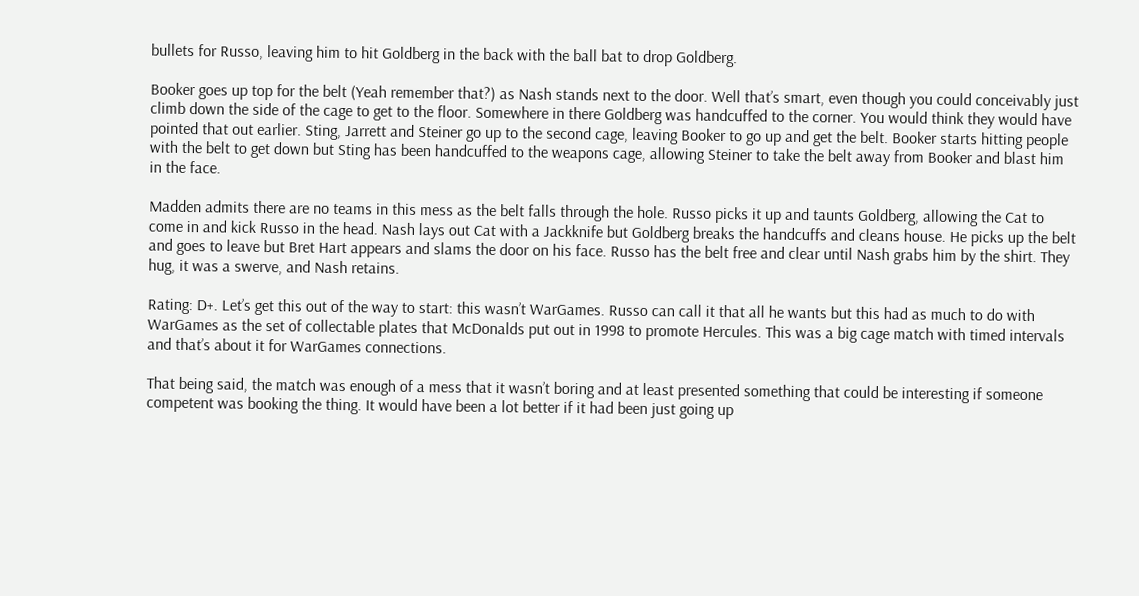bullets for Russo, leaving him to hit Goldberg in the back with the ball bat to drop Goldberg.

Booker goes up top for the belt (Yeah remember that?) as Nash stands next to the door. Well that’s smart, even though you could conceivably just climb down the side of the cage to get to the floor. Somewhere in there Goldberg was handcuffed to the corner. You would think they would have pointed that out earlier. Sting, Jarrett and Steiner go up to the second cage, leaving Booker to go up and get the belt. Booker starts hitting people with the belt to get down but Sting has been handcuffed to the weapons cage, allowing Steiner to take the belt away from Booker and blast him in the face.

Madden admits there are no teams in this mess as the belt falls through the hole. Russo picks it up and taunts Goldberg, allowing the Cat to come in and kick Russo in the head. Nash lays out Cat with a Jackknife but Goldberg breaks the handcuffs and cleans house. He picks up the belt and goes to leave but Bret Hart appears and slams the door on his face. Russo has the belt free and clear until Nash grabs him by the shirt. They hug, it was a swerve, and Nash retains.

Rating: D+. Let’s get this out of the way to start: this wasn’t WarGames. Russo can call it that all he wants but this had as much to do with WarGames as the set of collectable plates that McDonalds put out in 1998 to promote Hercules. This was a big cage match with timed intervals and that’s about it for WarGames connections.

That being said, the match was enough of a mess that it wasn’t boring and at least presented something that could be interesting if someone competent was booking the thing. It would have been a lot better if it had been just going up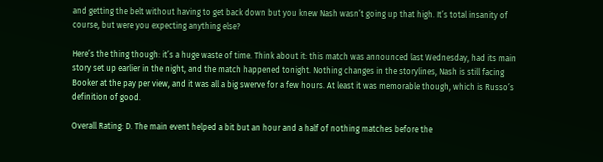and getting the belt without having to get back down but you knew Nash wasn’t going up that high. It’s total insanity of course, but were you expecting anything else?

Here’s the thing though: it’s a huge waste of time. Think about it: this match was announced last Wednesday, had its main story set up earlier in the night, and the match happened tonight. Nothing changes in the storylines, Nash is still facing Booker at the pay per view, and it was all a big swerve for a few hours. At least it was memorable though, which is Russo’s definition of good.

Overall Rating: D. The main event helped a bit but an hour and a half of nothing matches before the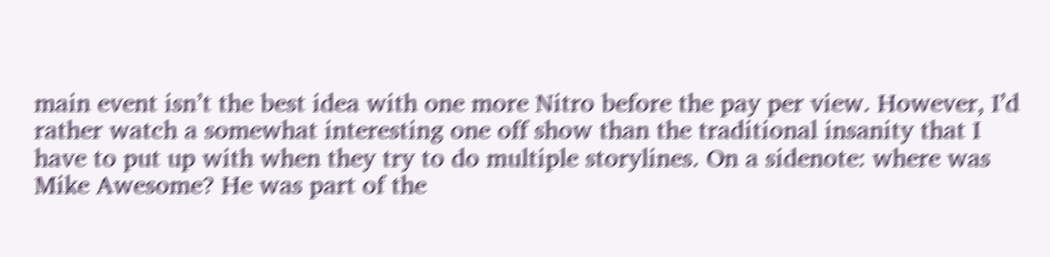main event isn’t the best idea with one more Nitro before the pay per view. However, I’d rather watch a somewhat interesting one off show than the traditional insanity that I have to put up with when they try to do multiple storylines. On a sidenote: where was Mike Awesome? He was part of the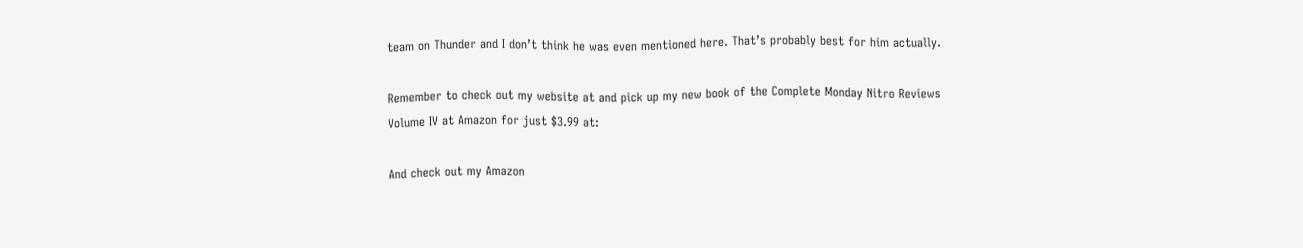team on Thunder and I don’t think he was even mentioned here. That’s probably best for him actually.

Remember to check out my website at and pick up my new book of the Complete Monday Nitro Reviews Volume IV at Amazon for just $3.99 at:

And check out my Amazon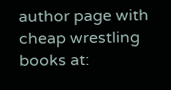author page with cheap wrestling books at: